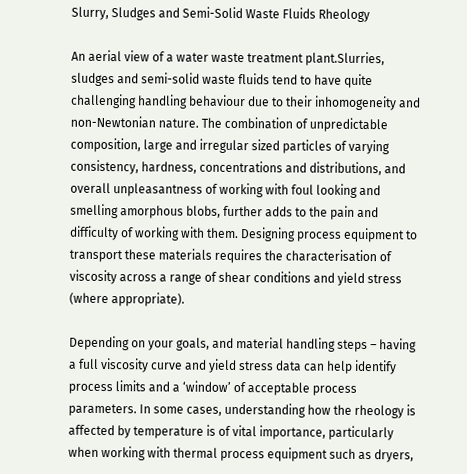Slurry, Sludges and Semi-Solid Waste Fluids Rheology

An aerial view of a water waste treatment plant.Slurries, sludges and semi-solid waste fluids tend to have quite challenging handling behaviour due to their inhomogeneity and non-Newtonian nature. The combination of unpredictable composition, large and irregular sized particles of varying consistency, hardness, concentrations and distributions, and overall unpleasantness of working with foul looking and smelling amorphous blobs, further adds to the pain and difficulty of working with them. Designing process equipment to transport these materials requires the characterisation of viscosity across a range of shear conditions and yield stress (where appropriate).

Depending on your goals, and material handling steps – having a full viscosity curve and yield stress data can help identify process limits and a ‘window’ of acceptable process parameters. In some cases, understanding how the rheology is affected by temperature is of vital importance, particularly when working with thermal process equipment such as dryers,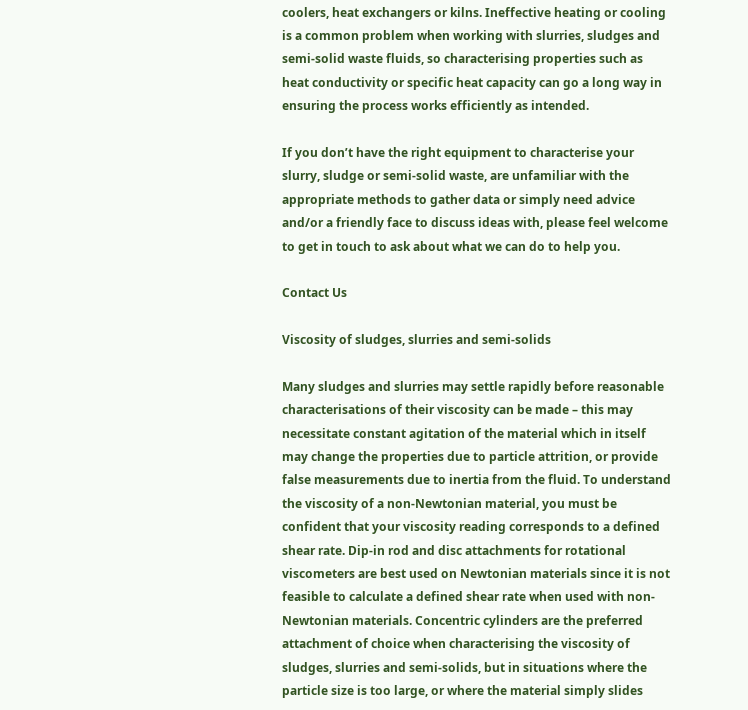coolers, heat exchangers or kilns. Ineffective heating or cooling is a common problem when working with slurries, sludges and semi-solid waste fluids, so characterising properties such as heat conductivity or specific heat capacity can go a long way in ensuring the process works efficiently as intended.

If you don’t have the right equipment to characterise your slurry, sludge or semi-solid waste, are unfamiliar with the appropriate methods to gather data or simply need advice and/or a friendly face to discuss ideas with, please feel welcome to get in touch to ask about what we can do to help you.

Contact Us

Viscosity of sludges, slurries and semi-solids

Many sludges and slurries may settle rapidly before reasonable characterisations of their viscosity can be made – this may necessitate constant agitation of the material which in itself may change the properties due to particle attrition, or provide false measurements due to inertia from the fluid. To understand the viscosity of a non-Newtonian material, you must be confident that your viscosity reading corresponds to a defined shear rate. Dip-in rod and disc attachments for rotational viscometers are best used on Newtonian materials since it is not feasible to calculate a defined shear rate when used with non-Newtonian materials. Concentric cylinders are the preferred attachment of choice when characterising the viscosity of sludges, slurries and semi-solids, but in situations where the particle size is too large, or where the material simply slides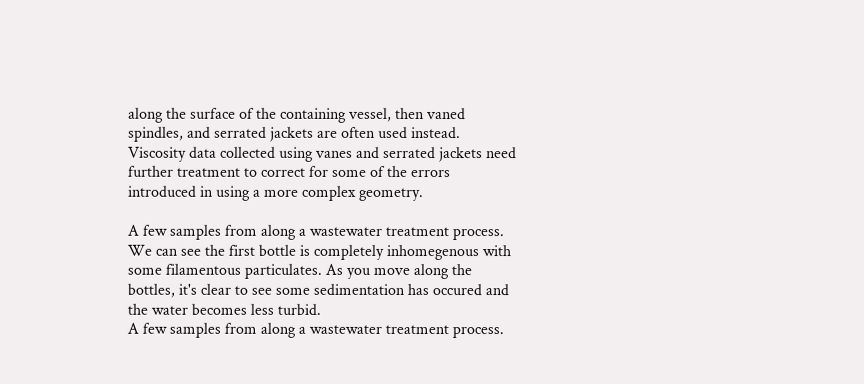along the surface of the containing vessel, then vaned spindles, and serrated jackets are often used instead. Viscosity data collected using vanes and serrated jackets need further treatment to correct for some of the errors introduced in using a more complex geometry.

A few samples from along a wastewater treatment process. We can see the first bottle is completely inhomegenous with some filamentous particulates. As you move along the bottles, it's clear to see some sedimentation has occured and the water becomes less turbid.
A few samples from along a wastewater treatment process.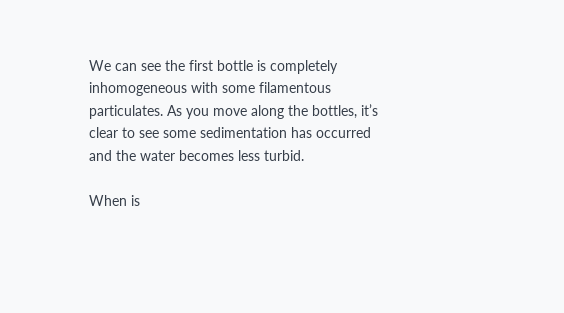We can see the first bottle is completely inhomogeneous with some filamentous particulates. As you move along the bottles, it’s clear to see some sedimentation has occurred and the water becomes less turbid.

When is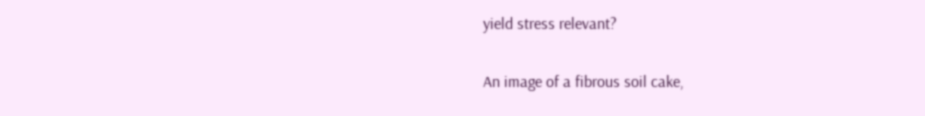yield stress relevant?

An image of a fibrous soil cake,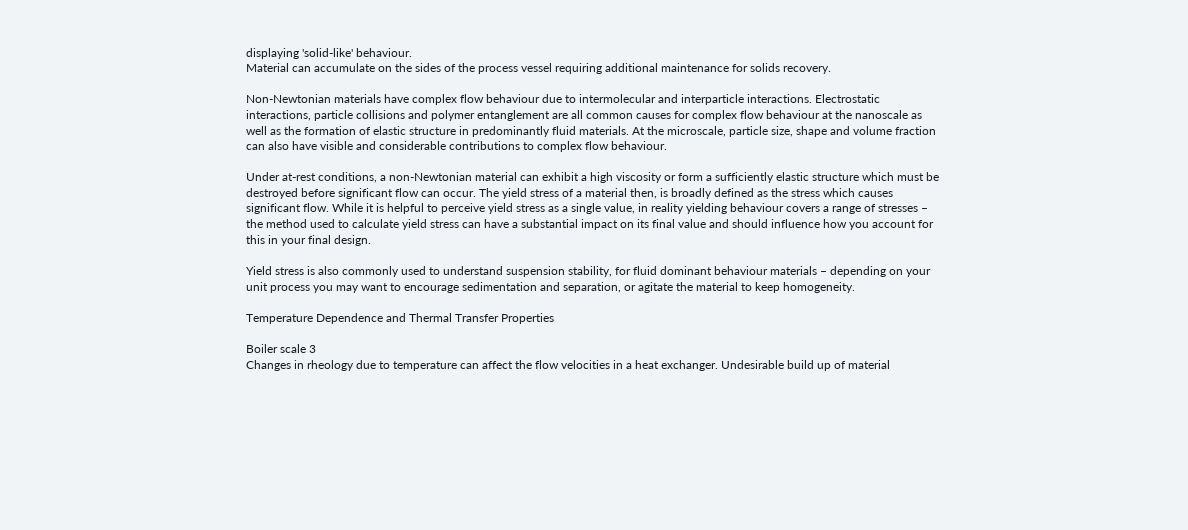displaying 'solid-like' behaviour.
Material can accumulate on the sides of the process vessel requiring additional maintenance for solids recovery.

Non-Newtonian materials have complex flow behaviour due to intermolecular and interparticle interactions. Electrostatic interactions, particle collisions and polymer entanglement are all common causes for complex flow behaviour at the nanoscale as well as the formation of elastic structure in predominantly fluid materials. At the microscale, particle size, shape and volume fraction can also have visible and considerable contributions to complex flow behaviour.

Under at-rest conditions, a non-Newtonian material can exhibit a high viscosity or form a sufficiently elastic structure which must be destroyed before significant flow can occur. The yield stress of a material then, is broadly defined as the stress which causes significant flow. While it is helpful to perceive yield stress as a single value, in reality yielding behaviour covers a range of stresses – the method used to calculate yield stress can have a substantial impact on its final value and should influence how you account for this in your final design.

Yield stress is also commonly used to understand suspension stability, for fluid dominant behaviour materials – depending on your unit process you may want to encourage sedimentation and separation, or agitate the material to keep homogeneity.

Temperature Dependence and Thermal Transfer Properties

Boiler scale 3
Changes in rheology due to temperature can affect the flow velocities in a heat exchanger. Undesirable build up of material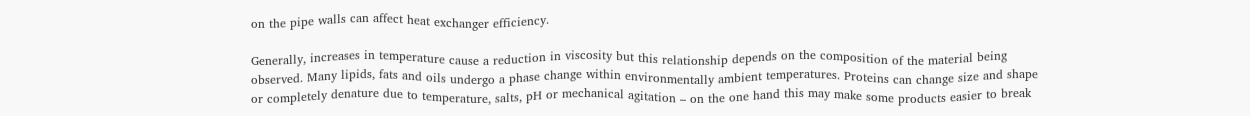on the pipe walls can affect heat exchanger efficiency.

Generally, increases in temperature cause a reduction in viscosity but this relationship depends on the composition of the material being observed. Many lipids, fats and oils undergo a phase change within environmentally ambient temperatures. Proteins can change size and shape or completely denature due to temperature, salts, pH or mechanical agitation – on the one hand this may make some products easier to break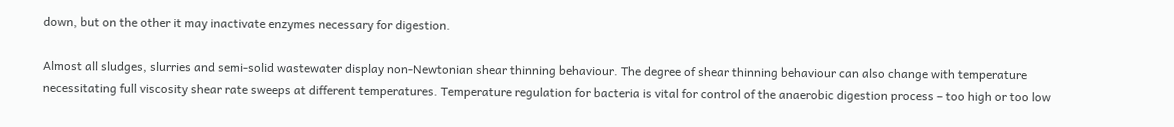down, but on the other it may inactivate enzymes necessary for digestion.

Almost all sludges, slurries and semi-solid wastewater display non-Newtonian shear thinning behaviour. The degree of shear thinning behaviour can also change with temperature necessitating full viscosity shear rate sweeps at different temperatures. Temperature regulation for bacteria is vital for control of the anaerobic digestion process – too high or too low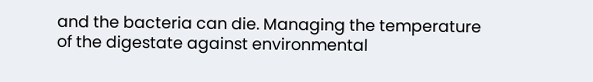and the bacteria can die. Managing the temperature of the digestate against environmental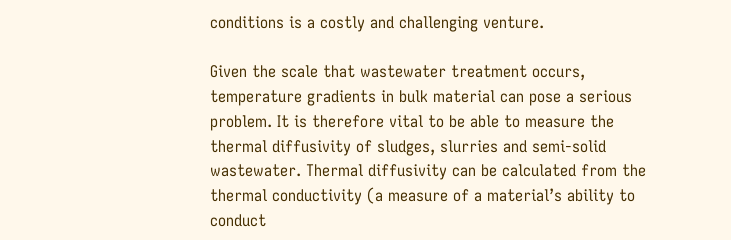conditions is a costly and challenging venture.

Given the scale that wastewater treatment occurs, temperature gradients in bulk material can pose a serious problem. It is therefore vital to be able to measure the thermal diffusivity of sludges, slurries and semi-solid wastewater. Thermal diffusivity can be calculated from the thermal conductivity (a measure of a material’s ability to conduct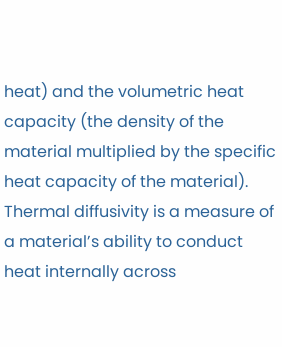heat) and the volumetric heat capacity (the density of the material multiplied by the specific heat capacity of the material). Thermal diffusivity is a measure of a material’s ability to conduct heat internally across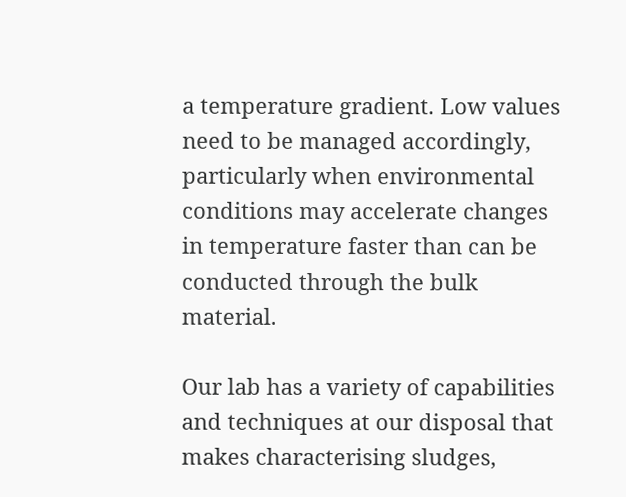a temperature gradient. Low values need to be managed accordingly, particularly when environmental conditions may accelerate changes in temperature faster than can be conducted through the bulk material.

Our lab has a variety of capabilities and techniques at our disposal that makes characterising sludges,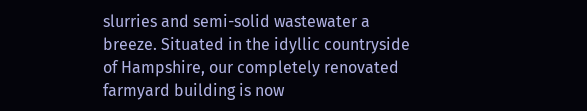slurries and semi-solid wastewater a breeze. Situated in the idyllic countryside of Hampshire, our completely renovated farmyard building is now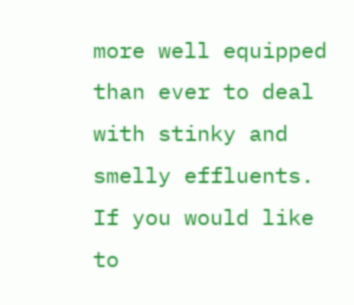more well equipped than ever to deal with stinky and smelly effluents. If you would like to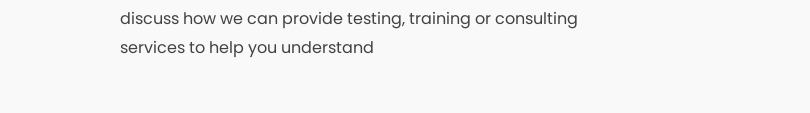discuss how we can provide testing, training or consulting services to help you understand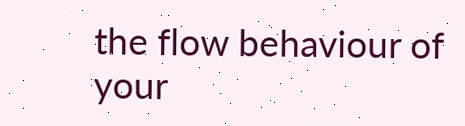the flow behaviour of your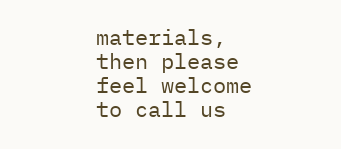materials, then please feel welcome to call us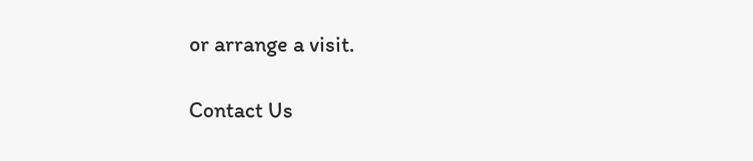or arrange a visit.

Contact Us